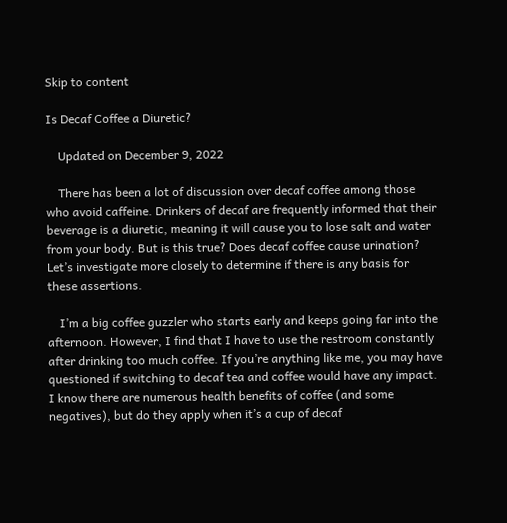Skip to content

Is Decaf Coffee a Diuretic?

    Updated on December 9, 2022

    There has been a lot of discussion over decaf coffee among those who avoid caffeine. Drinkers of decaf are frequently informed that their beverage is a diuretic, meaning it will cause you to lose salt and water from your body. But is this true? Does decaf coffee cause urination? Let’s investigate more closely to determine if there is any basis for these assertions.

    I’m a big coffee guzzler who starts early and keeps going far into the afternoon. However, I find that I have to use the restroom constantly after drinking too much coffee. If you’re anything like me, you may have questioned if switching to decaf tea and coffee would have any impact. I know there are numerous health benefits of coffee (and some negatives), but do they apply when it’s a cup of decaf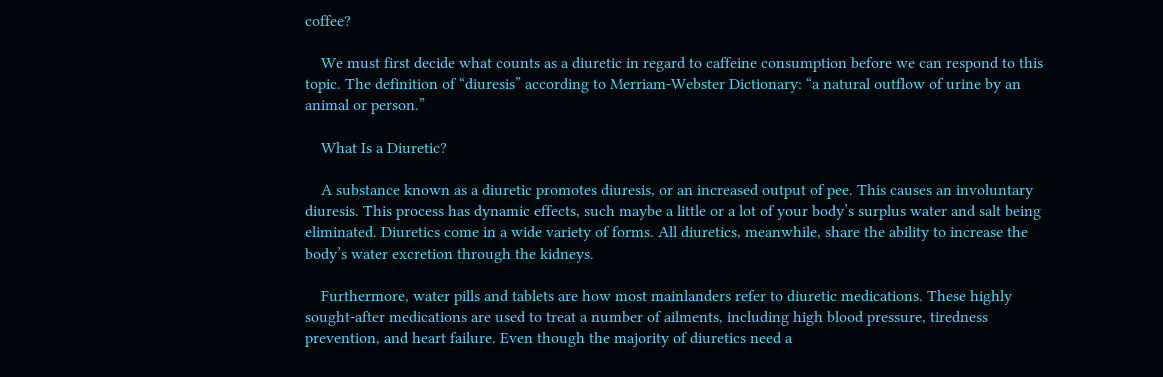coffee?

    We must first decide what counts as a diuretic in regard to caffeine consumption before we can respond to this topic. The definition of “diuresis” according to Merriam-Webster Dictionary: “a natural outflow of urine by an animal or person.”

    What Is a Diuretic?

    A substance known as a diuretic promotes diuresis, or an increased output of pee. This causes an involuntary diuresis. This process has dynamic effects, such maybe a little or a lot of your body’s surplus water and salt being eliminated. Diuretics come in a wide variety of forms. All diuretics, meanwhile, share the ability to increase the body’s water excretion through the kidneys.

    Furthermore, water pills and tablets are how most mainlanders refer to diuretic medications. These highly sought-after medications are used to treat a number of ailments, including high blood pressure, tiredness prevention, and heart failure. Even though the majority of diuretics need a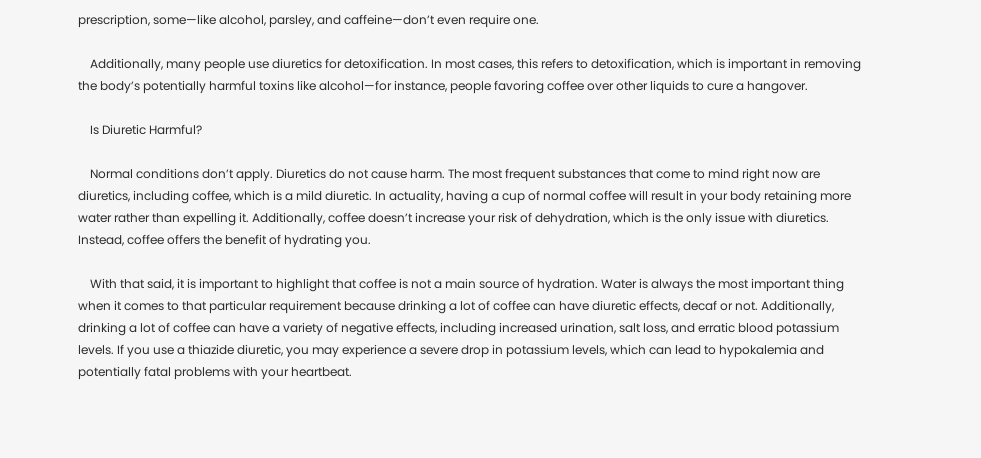prescription, some—like alcohol, parsley, and caffeine—don’t even require one.

    Additionally, many people use diuretics for detoxification. In most cases, this refers to detoxification, which is important in removing the body’s potentially harmful toxins like alcohol—for instance, people favoring coffee over other liquids to cure a hangover.

    Is Diuretic Harmful?

    Normal conditions don’t apply. Diuretics do not cause harm. The most frequent substances that come to mind right now are diuretics, including coffee, which is a mild diuretic. In actuality, having a cup of normal coffee will result in your body retaining more water rather than expelling it. Additionally, coffee doesn’t increase your risk of dehydration, which is the only issue with diuretics. Instead, coffee offers the benefit of hydrating you.

    With that said, it is important to highlight that coffee is not a main source of hydration. Water is always the most important thing when it comes to that particular requirement because drinking a lot of coffee can have diuretic effects, decaf or not. Additionally, drinking a lot of coffee can have a variety of negative effects, including increased urination, salt loss, and erratic blood potassium levels. If you use a thiazide diuretic, you may experience a severe drop in potassium levels, which can lead to hypokalemia and potentially fatal problems with your heartbeat.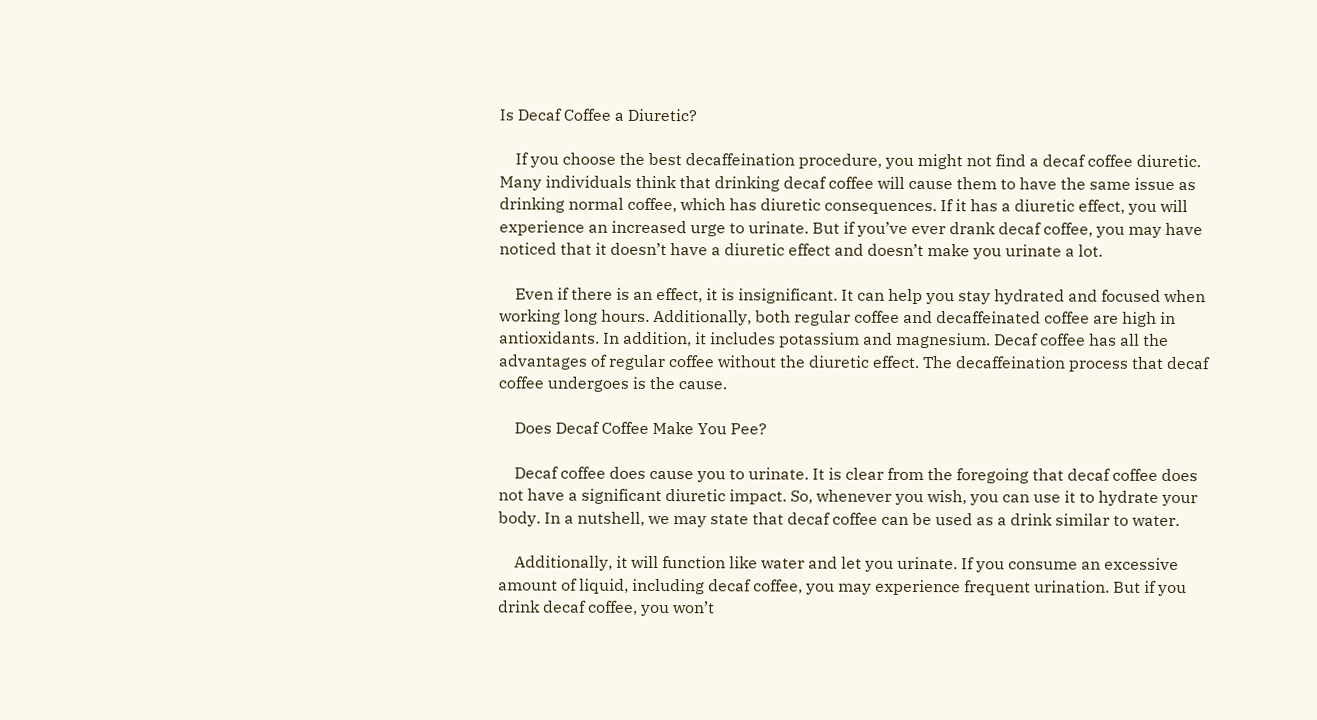Is Decaf Coffee a Diuretic?

    If you choose the best decaffeination procedure, you might not find a decaf coffee diuretic. Many individuals think that drinking decaf coffee will cause them to have the same issue as drinking normal coffee, which has diuretic consequences. If it has a diuretic effect, you will experience an increased urge to urinate. But if you’ve ever drank decaf coffee, you may have noticed that it doesn’t have a diuretic effect and doesn’t make you urinate a lot.

    Even if there is an effect, it is insignificant. It can help you stay hydrated and focused when working long hours. Additionally, both regular coffee and decaffeinated coffee are high in antioxidants. In addition, it includes potassium and magnesium. Decaf coffee has all the advantages of regular coffee without the diuretic effect. The decaffeination process that decaf coffee undergoes is the cause.

    Does Decaf Coffee Make You Pee?

    Decaf coffee does cause you to urinate. It is clear from the foregoing that decaf coffee does not have a significant diuretic impact. So, whenever you wish, you can use it to hydrate your body. In a nutshell, we may state that decaf coffee can be used as a drink similar to water.

    Additionally, it will function like water and let you urinate. If you consume an excessive amount of liquid, including decaf coffee, you may experience frequent urination. But if you drink decaf coffee, you won’t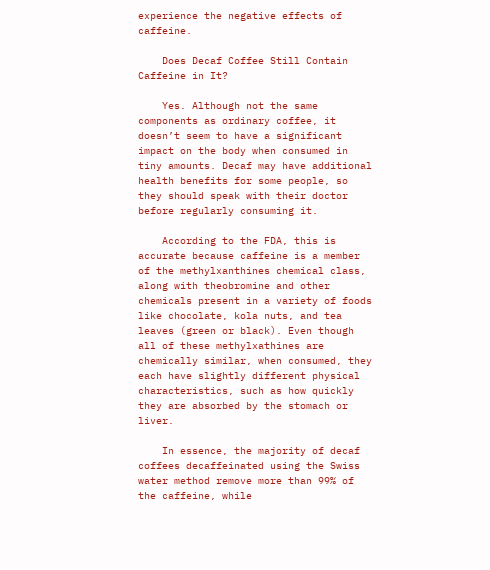experience the negative effects of caffeine.

    Does Decaf Coffee Still Contain Caffeine in It?

    Yes. Although not the same components as ordinary coffee, it doesn’t seem to have a significant impact on the body when consumed in tiny amounts. Decaf may have additional health benefits for some people, so they should speak with their doctor before regularly consuming it.

    According to the FDA, this is accurate because caffeine is a member of the methylxanthines chemical class, along with theobromine and other chemicals present in a variety of foods like chocolate, kola nuts, and tea leaves (green or black). Even though all of these methylxathines are chemically similar, when consumed, they each have slightly different physical characteristics, such as how quickly they are absorbed by the stomach or liver.

    In essence, the majority of decaf coffees decaffeinated using the Swiss water method remove more than 99% of the caffeine, while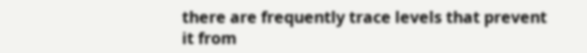there are frequently trace levels that prevent it from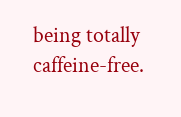being totally caffeine-free.